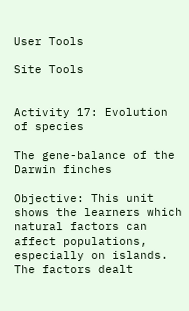User Tools

Site Tools


Activity 17: Evolution of species

The gene-balance of the Darwin finches

Objective: This unit shows the learners which natural factors can affect populations, especially on islands. The factors dealt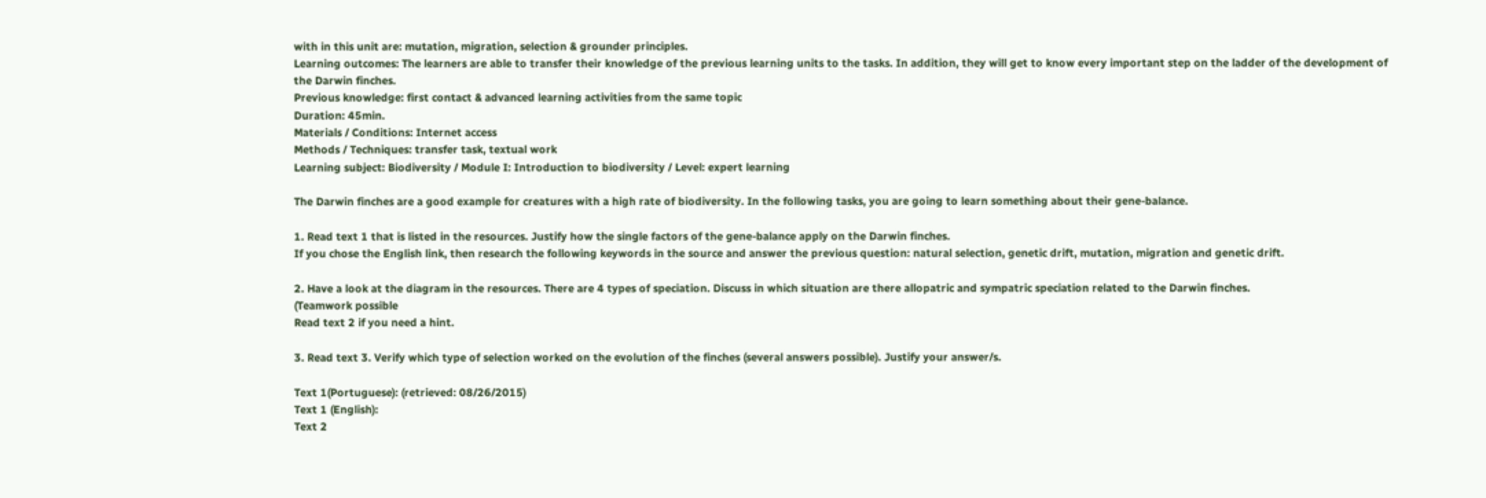with in this unit are: mutation, migration, selection & grounder principles.
Learning outcomes: The learners are able to transfer their knowledge of the previous learning units to the tasks. In addition, they will get to know every important step on the ladder of the development of the Darwin finches.
Previous knowledge: first contact & advanced learning activities from the same topic
Duration: 45min.
Materials / Conditions: Internet access
Methods / Techniques: transfer task, textual work
Learning subject: Biodiversity / Module I: Introduction to biodiversity / Level: expert learning

The Darwin finches are a good example for creatures with a high rate of biodiversity. In the following tasks, you are going to learn something about their gene-balance.

1. Read text 1 that is listed in the resources. Justify how the single factors of the gene-balance apply on the Darwin finches.
If you chose the English link, then research the following keywords in the source and answer the previous question: natural selection, genetic drift, mutation, migration and genetic drift.

2. Have a look at the diagram in the resources. There are 4 types of speciation. Discuss in which situation are there allopatric and sympatric speciation related to the Darwin finches.
(Teamwork possible
Read text 2 if you need a hint.

3. Read text 3. Verify which type of selection worked on the evolution of the finches (several answers possible). Justify your answer/s.

Text 1(Portuguese): (retrieved: 08/26/2015)
Text 1 (English):
Text 2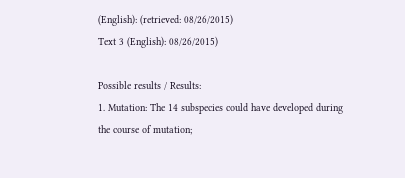(English): (retrieved: 08/26/2015)
Text 3 (English): 08/26/2015)

Possible results / Results:
1. Mutation: The 14 subspecies could have developed during the course of mutation;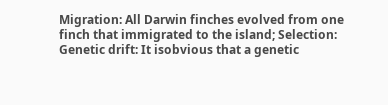Migration: All Darwin finches evolved from one finch that immigrated to the island; Selection: Genetic drift: It isobvious that a genetic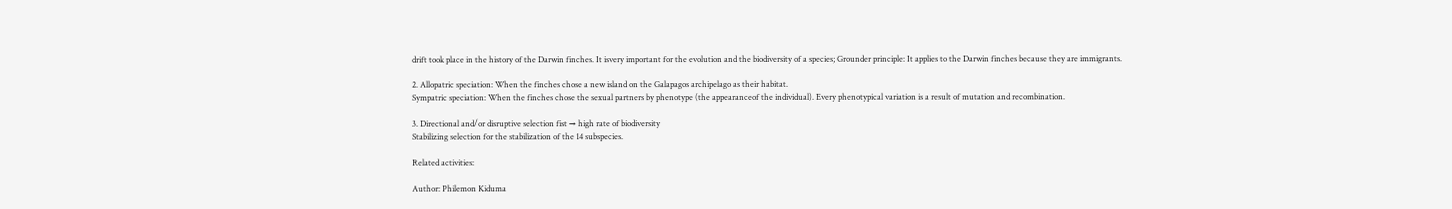drift took place in the history of the Darwin finches. It isvery important for the evolution and the biodiversity of a species; Grounder principle: It applies to the Darwin finches because they are immigrants.

2. Allopatric speciation: When the finches chose a new island on the Galapagos archipelago as their habitat.
Sympatric speciation: When the finches chose the sexual partners by phenotype (the appearanceof the individual). Every phenotypical variation is a result of mutation and recombination.

3. Directional and/or disruptive selection fist → high rate of biodiversity
Stabilizing selection for the stabilization of the 14 subspecies.

Related activities:

Author: Philemon Kiduma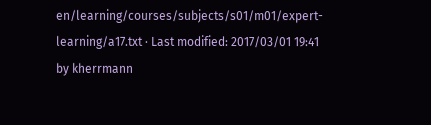en/learning/courses/subjects/s01/m01/expert-learning/a17.txt · Last modified: 2017/03/01 19:41 by kherrmann